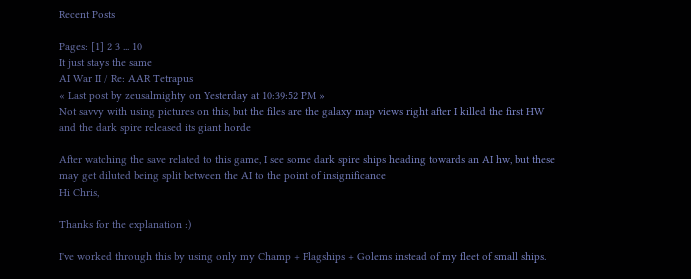Recent Posts

Pages: [1] 2 3 ... 10
It just stays the same
AI War II / Re: AAR Tetrapus
« Last post by zeusalmighty on Yesterday at 10:39:52 PM »
Not savvy with using pictures on this, but the files are the galaxy map views right after I killed the first HW and the dark spire released its giant horde

After watching the save related to this game, I see some dark spire ships heading towards an AI hw, but these may get diluted being split between the AI to the point of insignificance
Hi Chris,

Thanks for the explanation :)

I've worked through this by using only my Champ + Flagships + Golems instead of my fleet of small ships.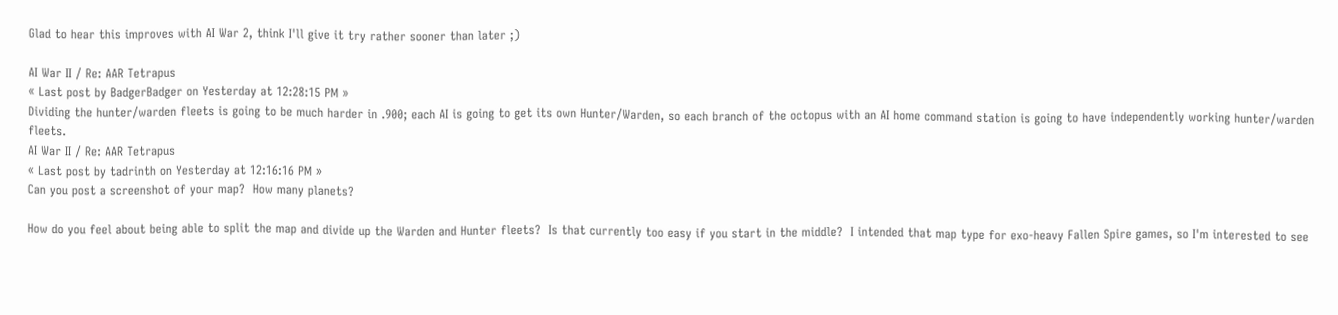Glad to hear this improves with AI War 2, think I'll give it try rather sooner than later ;)

AI War II / Re: AAR Tetrapus
« Last post by BadgerBadger on Yesterday at 12:28:15 PM »
Dividing the hunter/warden fleets is going to be much harder in .900; each AI is going to get its own Hunter/Warden, so each branch of the octopus with an AI home command station is going to have independently working hunter/warden fleets.
AI War II / Re: AAR Tetrapus
« Last post by tadrinth on Yesterday at 12:16:16 PM »
Can you post a screenshot of your map?  How many planets?

How do you feel about being able to split the map and divide up the Warden and Hunter fleets?  Is that currently too easy if you start in the middle?  I intended that map type for exo-heavy Fallen Spire games, so I'm interested to see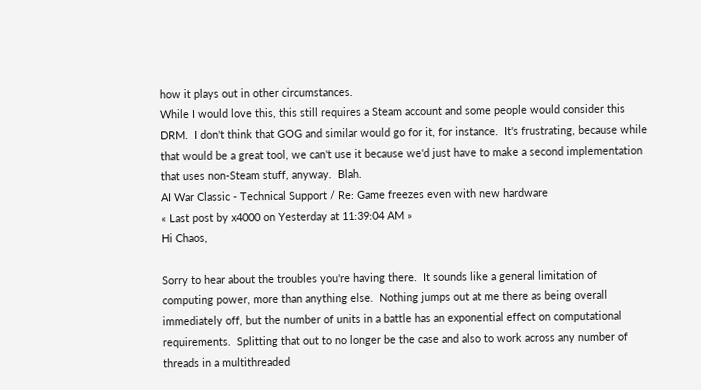how it plays out in other circumstances.
While I would love this, this still requires a Steam account and some people would consider this DRM.  I don't think that GOG and similar would go for it, for instance.  It's frustrating, because while that would be a great tool, we can't use it because we'd just have to make a second implementation that uses non-Steam stuff, anyway.  Blah.
AI War Classic - Technical Support / Re: Game freezes even with new hardware
« Last post by x4000 on Yesterday at 11:39:04 AM »
Hi Chaos,

Sorry to hear about the troubles you're having there.  It sounds like a general limitation of computing power, more than anything else.  Nothing jumps out at me there as being overall immediately off, but the number of units in a battle has an exponential effect on computational requirements.  Splitting that out to no longer be the case and also to work across any number of threads in a multithreaded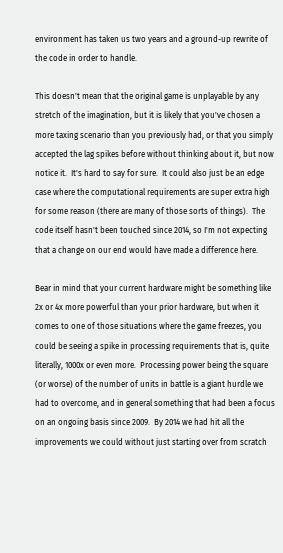environment has taken us two years and a ground-up rewrite of the code in order to handle.

This doesn't mean that the original game is unplayable by any stretch of the imagination, but it is likely that you've chosen a more taxing scenario than you previously had, or that you simply accepted the lag spikes before without thinking about it, but now notice it.  It's hard to say for sure.  It could also just be an edge case where the computational requirements are super extra high for some reason (there are many of those sorts of things).  The code itself hasn't been touched since 2014, so I'm not expecting that a change on our end would have made a difference here.

Bear in mind that your current hardware might be something like 2x or 4x more powerful than your prior hardware, but when it comes to one of those situations where the game freezes, you could be seeing a spike in processing requirements that is, quite literally, 1000x or even more.  Processing power being the square (or worse) of the number of units in battle is a giant hurdle we had to overcome, and in general something that had been a focus on an ongoing basis since 2009.  By 2014 we had hit all the improvements we could without just starting over from scratch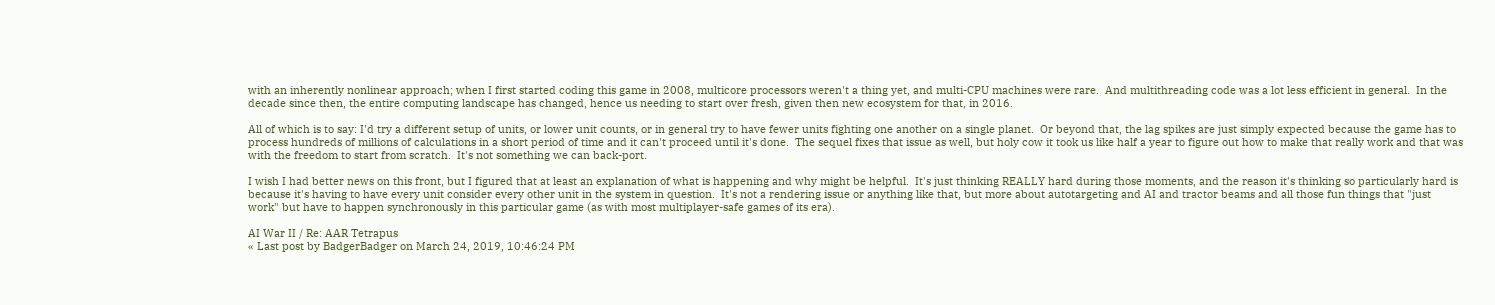with an inherently nonlinear approach; when I first started coding this game in 2008, multicore processors weren't a thing yet, and multi-CPU machines were rare.  And multithreading code was a lot less efficient in general.  In the decade since then, the entire computing landscape has changed, hence us needing to start over fresh, given then new ecosystem for that, in 2016.

All of which is to say: I'd try a different setup of units, or lower unit counts, or in general try to have fewer units fighting one another on a single planet.  Or beyond that, the lag spikes are just simply expected because the game has to process hundreds of millions of calculations in a short period of time and it can't proceed until it's done.  The sequel fixes that issue as well, but holy cow it took us like half a year to figure out how to make that really work and that was with the freedom to start from scratch.  It's not something we can back-port.

I wish I had better news on this front, but I figured that at least an explanation of what is happening and why might be helpful.  It's just thinking REALLY hard during those moments, and the reason it's thinking so particularly hard is because it's having to have every unit consider every other unit in the system in question.  It's not a rendering issue or anything like that, but more about autotargeting and AI and tractor beams and all those fun things that "just work" but have to happen synchronously in this particular game (as with most multiplayer-safe games of its era).

AI War II / Re: AAR Tetrapus
« Last post by BadgerBadger on March 24, 2019, 10:46:24 PM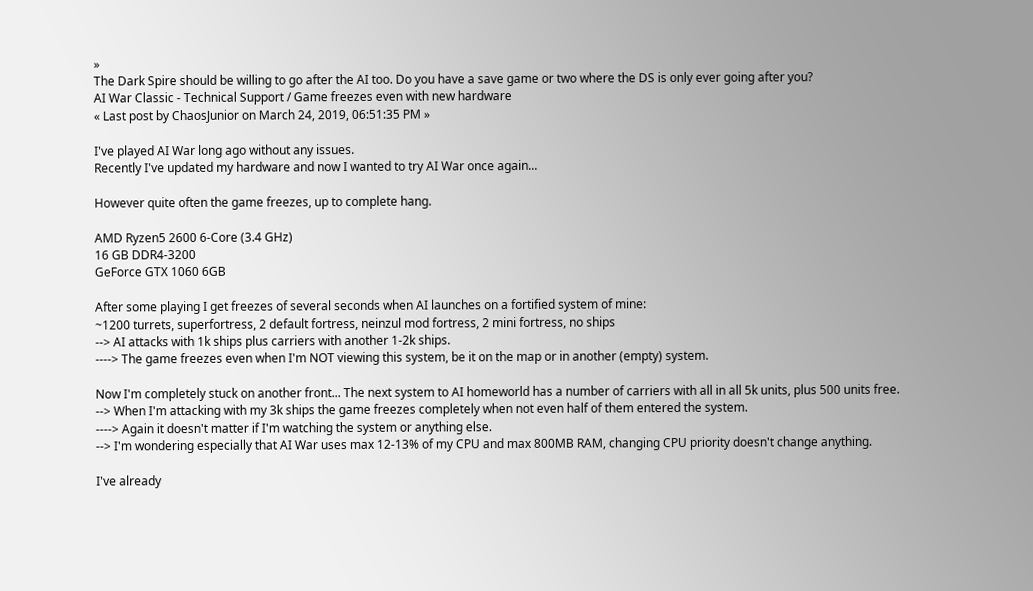»
The Dark Spire should be willing to go after the AI too. Do you have a save game or two where the DS is only ever going after you?
AI War Classic - Technical Support / Game freezes even with new hardware
« Last post by ChaosJunior on March 24, 2019, 06:51:35 PM »

I've played AI War long ago without any issues.
Recently I've updated my hardware and now I wanted to try AI War once again...

However quite often the game freezes, up to complete hang.

AMD Ryzen5 2600 6-Core (3.4 GHz)
16 GB DDR4-3200
GeForce GTX 1060 6GB

After some playing I get freezes of several seconds when AI launches on a fortified system of mine:
~1200 turrets, superfortress, 2 default fortress, neinzul mod fortress, 2 mini fortress, no ships
--> AI attacks with 1k ships plus carriers with another 1-2k ships.
----> The game freezes even when I'm NOT viewing this system, be it on the map or in another (empty) system.

Now I'm completely stuck on another front... The next system to AI homeworld has a number of carriers with all in all 5k units, plus 500 units free.
--> When I'm attacking with my 3k ships the game freezes completely when not even half of them entered the system.
----> Again it doesn't matter if I'm watching the system or anything else.
--> I'm wondering especially that AI War uses max 12-13% of my CPU and max 800MB RAM, changing CPU priority doesn't change anything.

I've already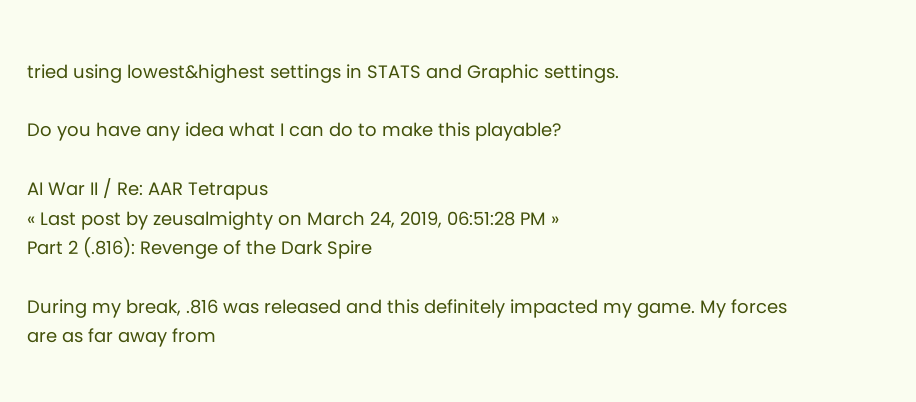tried using lowest&highest settings in STATS and Graphic settings.

Do you have any idea what I can do to make this playable?

AI War II / Re: AAR Tetrapus
« Last post by zeusalmighty on March 24, 2019, 06:51:28 PM »
Part 2 (.816): Revenge of the Dark Spire

During my break, .816 was released and this definitely impacted my game. My forces are as far away from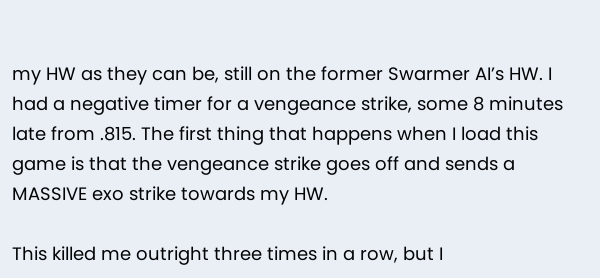my HW as they can be, still on the former Swarmer AI’s HW. I had a negative timer for a vengeance strike, some 8 minutes late from .815. The first thing that happens when I load this game is that the vengeance strike goes off and sends a MASSIVE exo strike towards my HW.

This killed me outright three times in a row, but I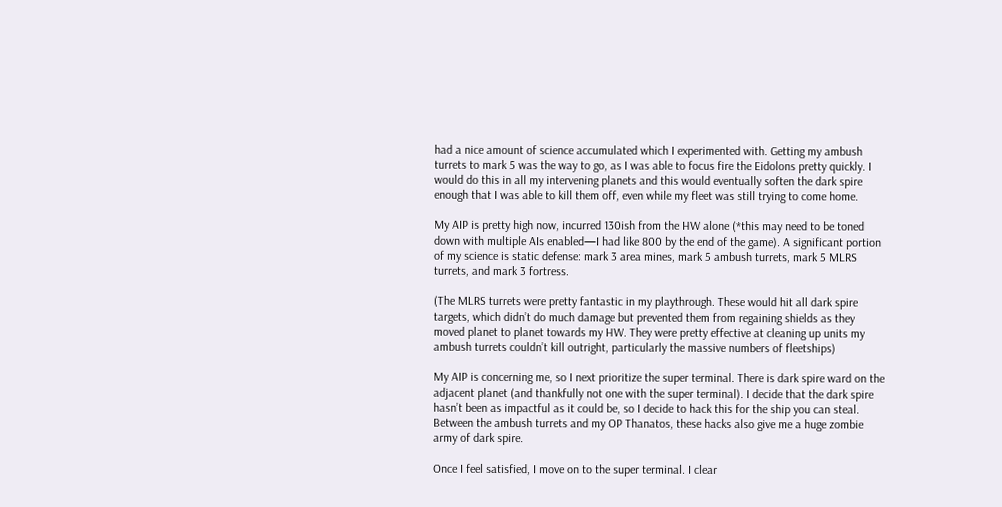had a nice amount of science accumulated which I experimented with. Getting my ambush turrets to mark 5 was the way to go, as I was able to focus fire the Eidolons pretty quickly. I would do this in all my intervening planets and this would eventually soften the dark spire enough that I was able to kill them off, even while my fleet was still trying to come home.

My AIP is pretty high now, incurred 130ish from the HW alone (*this may need to be toned down with multiple AIs enabled—I had like 800 by the end of the game). A significant portion of my science is static defense: mark 3 area mines, mark 5 ambush turrets, mark 5 MLRS turrets, and mark 3 fortress.

(The MLRS turrets were pretty fantastic in my playthrough. These would hit all dark spire targets, which didn’t do much damage but prevented them from regaining shields as they moved planet to planet towards my HW. They were pretty effective at cleaning up units my ambush turrets couldn’t kill outright, particularly the massive numbers of fleetships)

My AIP is concerning me, so I next prioritize the super terminal. There is dark spire ward on the adjacent planet (and thankfully not one with the super terminal). I decide that the dark spire hasn’t been as impactful as it could be, so I decide to hack this for the ship you can steal. Between the ambush turrets and my OP Thanatos, these hacks also give me a huge zombie army of dark spire.

Once I feel satisfied, I move on to the super terminal. I clear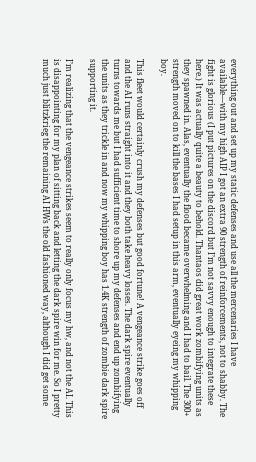everything out and set up my static defenses and use all the mercenaries I have available—with my high AIP I got an extra 90 strength of reinforcements, not to shabby. The fight is glorious (I put pictures on the discord but I’m not savvy enough to integrate these here.) It was actually quite a beauty to behold. Thantaos did great work zombifying units as they spawned in. Alas, eventually the flood became overwhelming and I had to bail. The 300+ strength moved on to kill the bases I had setup in this arm, eventually eyeing my whipping boy.

This fleet would certainly crush my defenses but good fortune! A vengeance strike goes off and the AI runs straight into it and they both take heavy losses. The dark spire eventually turns towards me but I had sufficient time to shore up my defenses and end up zombifying the units as they trickle in and now my whipping boy has 1.4K strength of zombie dark spire supporting it.

I’m realizing that the vengeance strikes seem to really only focus my hw, and not the AI. This is disappointing for my plan of sitting back and letting the dark spire win for me. So I pretty much just blitzkrieg the remaining AI HWs the old fashioned way, although I did get some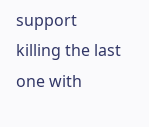support killing the last one with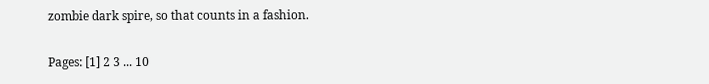zombie dark spire, so that counts in a fashion.

Pages: [1] 2 3 ... 10